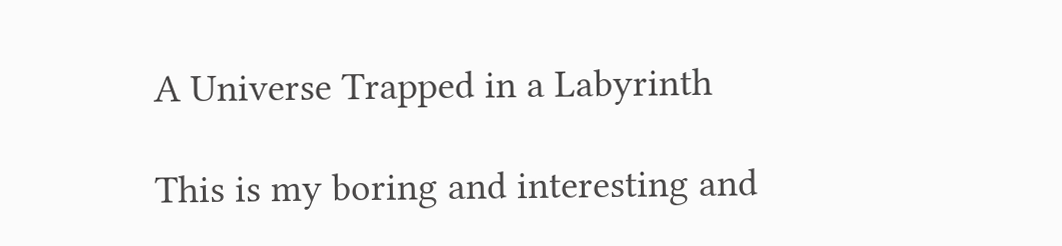A Universe Trapped in a Labyrinth

This is my boring and interesting and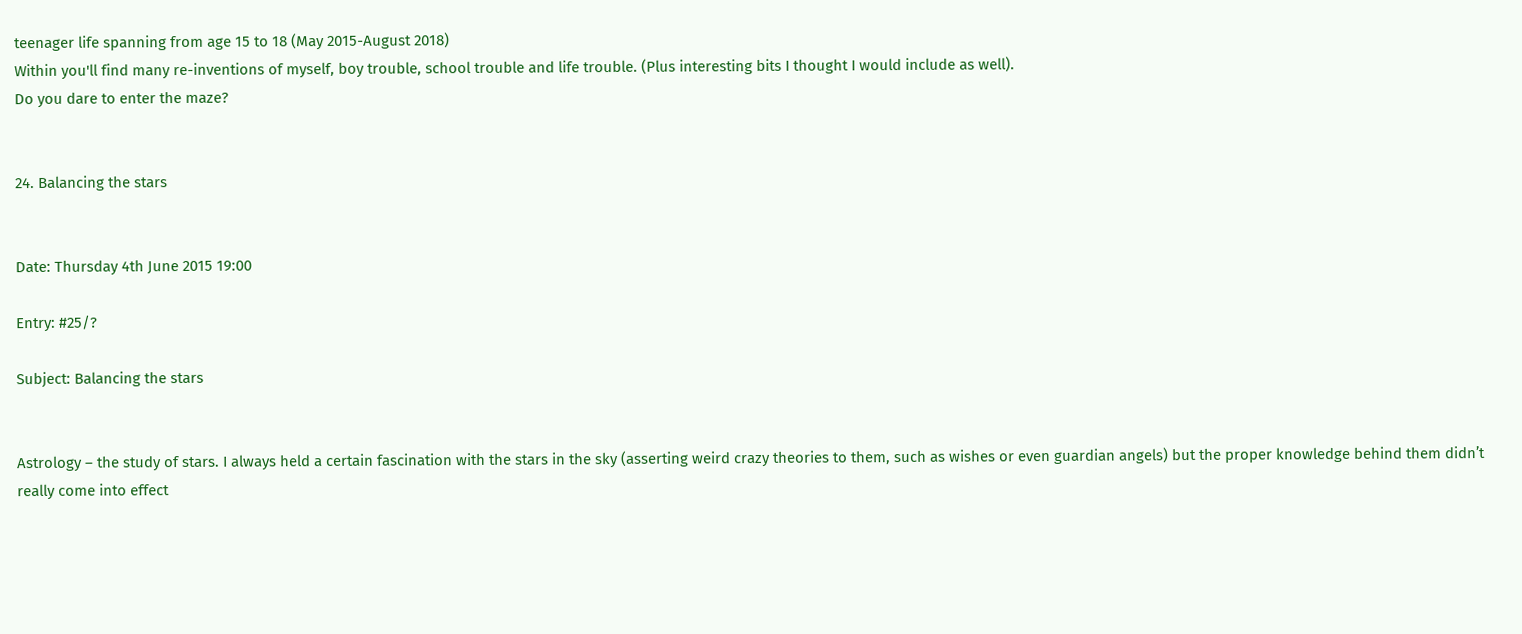teenager life spanning from age 15 to 18 (May 2015-August 2018)
Within you'll find many re-inventions of myself, boy trouble, school trouble and life trouble. (Plus interesting bits I thought I would include as well).
Do you dare to enter the maze?


24. Balancing the stars


Date: Thursday 4th June 2015 19:00

Entry: #25/?

Subject: Balancing the stars


Astrology – the study of stars. I always held a certain fascination with the stars in the sky (asserting weird crazy theories to them, such as wishes or even guardian angels) but the proper knowledge behind them didn’t really come into effect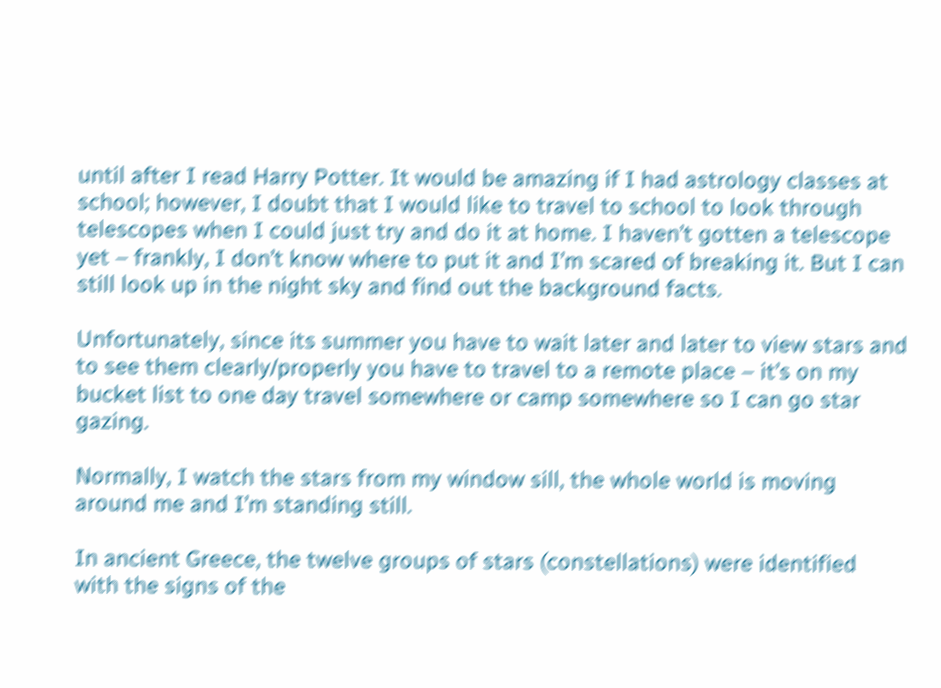until after I read Harry Potter. It would be amazing if I had astrology classes at school; however, I doubt that I would like to travel to school to look through telescopes when I could just try and do it at home. I haven’t gotten a telescope yet – frankly, I don’t know where to put it and I’m scared of breaking it. But I can still look up in the night sky and find out the background facts.

Unfortunately, since its summer you have to wait later and later to view stars and to see them clearly/properly you have to travel to a remote place – it’s on my bucket list to one day travel somewhere or camp somewhere so I can go star gazing.

Normally, I watch the stars from my window sill, the whole world is moving around me and I’m standing still.

In ancient Greece, the twelve groups of stars (constellations) were identified with the signs of the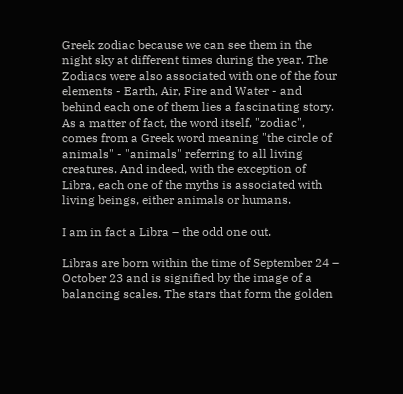Greek zodiac because we can see them in the night sky at different times during the year. The Zodiacs were also associated with one of the four elements - Earth, Air, Fire and Water - and behind each one of them lies a fascinating story. As a matter of fact, the word itself, "zodiac", comes from a Greek word meaning "the circle of animals" - "animals" referring to all living creatures. And indeed, with the exception of Libra, each one of the myths is associated with living beings, either animals or humans.

I am in fact a Libra – the odd one out.

Libras are born within the time of September 24 – October 23 and is signified by the image of a balancing scales. The stars that form the golden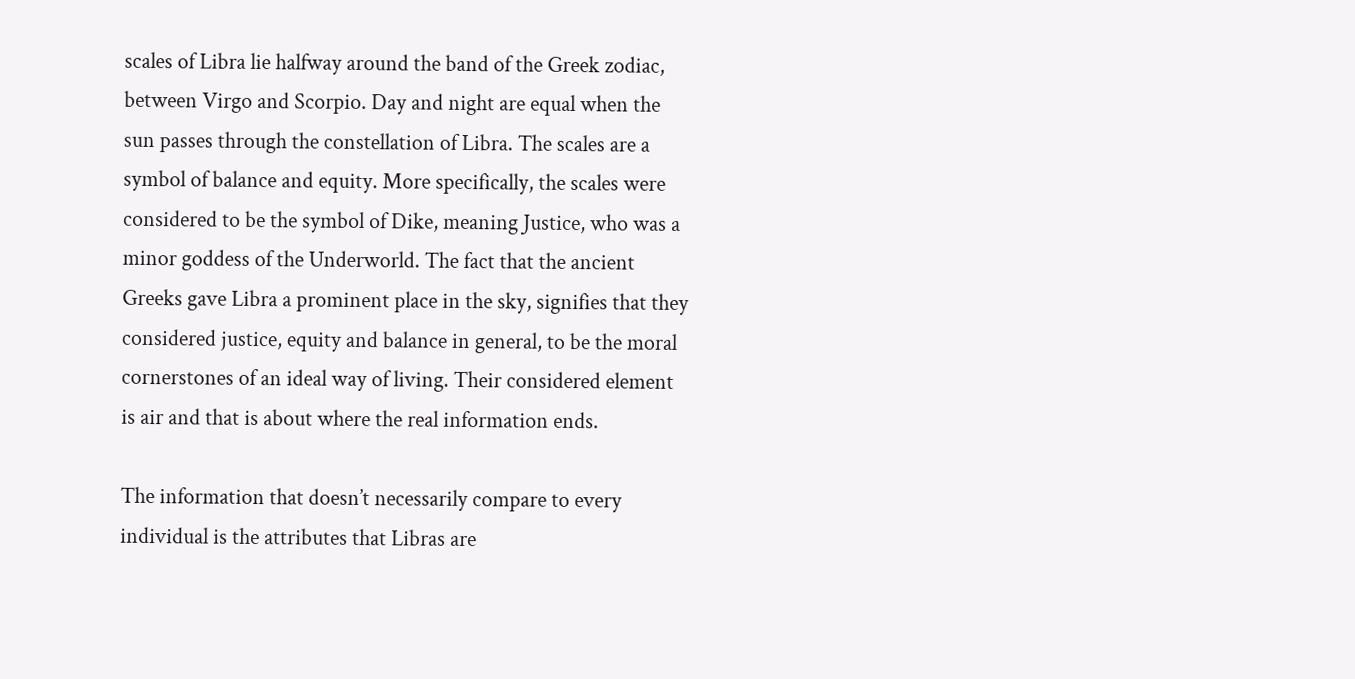scales of Libra lie halfway around the band of the Greek zodiac, between Virgo and Scorpio. Day and night are equal when the sun passes through the constellation of Libra. The scales are a symbol of balance and equity. More specifically, the scales were considered to be the symbol of Dike, meaning Justice, who was a minor goddess of the Underworld. The fact that the ancient Greeks gave Libra a prominent place in the sky, signifies that they considered justice, equity and balance in general, to be the moral cornerstones of an ideal way of living. Their considered element is air and that is about where the real information ends.

The information that doesn’t necessarily compare to every individual is the attributes that Libras are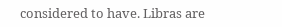considered to have. Libras are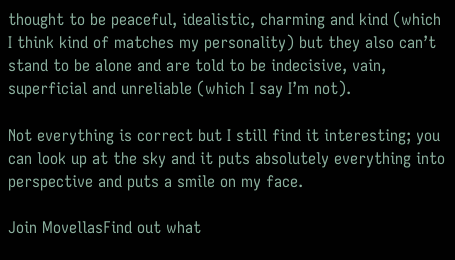thought to be peaceful, idealistic, charming and kind (which I think kind of matches my personality) but they also can’t stand to be alone and are told to be indecisive, vain, superficial and unreliable (which I say I’m not).

Not everything is correct but I still find it interesting; you can look up at the sky and it puts absolutely everything into perspective and puts a smile on my face.

Join MovellasFind out what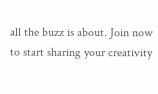all the buzz is about. Join now to start sharing your creativity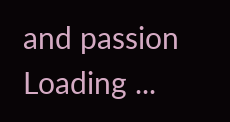and passion
Loading ...